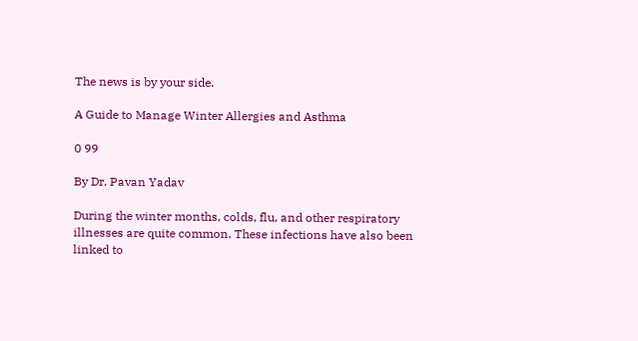The news is by your side.

A Guide to Manage Winter Allergies and Asthma

0 99

By Dr. Pavan Yadav

During the winter months, colds, flu, and other respiratory illnesses are quite common. These infections have also been linked to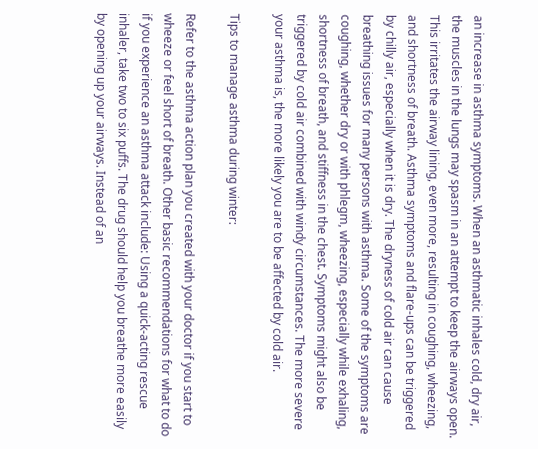an increase in asthma symptoms. When an asthmatic inhales cold, dry air, the muscles in the lungs may spasm in an attempt to keep the airways open. This irritates the airway lining, even more, resulting in coughing, wheezing, and shortness of breath. Asthma symptoms and flare-ups can be triggered by chilly air, especially when it is dry. The dryness of cold air can cause breathing issues for many persons with asthma. Some of the symptoms are coughing, whether dry or with phlegm, wheezing, especially while exhaling, shortness of breath, and stiffness in the chest. Symptoms might also be triggered by cold air combined with windy circumstances. The more severe your asthma is, the more likely you are to be affected by cold air.

Tips to manage asthma during winter:

Refer to the asthma action plan you created with your doctor if you start to wheeze or feel short of breath. Other basic recommendations for what to do if you experience an asthma attack include: Using a quick-acting rescue inhaler, take two to six puffs. The drug should help you breathe more easily by opening up your airways. Instead of an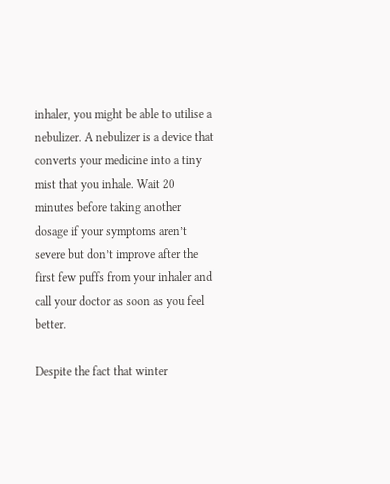inhaler, you might be able to utilise a nebulizer. A nebulizer is a device that converts your medicine into a tiny mist that you inhale. Wait 20 minutes before taking another dosage if your symptoms aren’t severe but don’t improve after the first few puffs from your inhaler and call your doctor as soon as you feel better.

Despite the fact that winter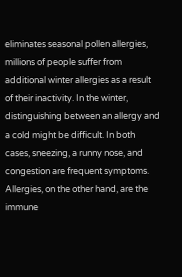eliminates seasonal pollen allergies, millions of people suffer from additional winter allergies as a result of their inactivity. In the winter, distinguishing between an allergy and a cold might be difficult. In both cases, sneezing, a runny nose, and congestion are frequent symptoms. Allergies, on the other hand, are the immune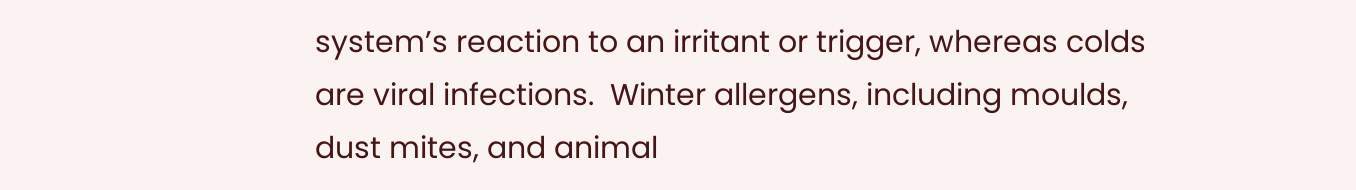system’s reaction to an irritant or trigger, whereas colds are viral infections.  Winter allergens, including moulds, dust mites, and animal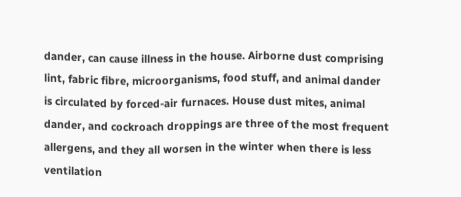dander, can cause illness in the house. Airborne dust comprising lint, fabric fibre, microorganisms, food stuff, and animal dander is circulated by forced-air furnaces. House dust mites, animal dander, and cockroach droppings are three of the most frequent allergens, and they all worsen in the winter when there is less ventilation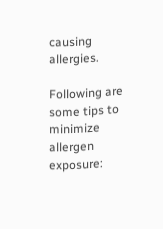causing allergies.

Following are some tips to minimize allergen exposure: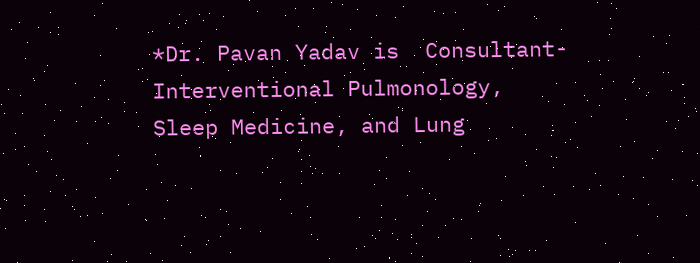*Dr. Pavan Yadav is  Consultant- Interventional Pulmonology, Sleep Medicine, and Lung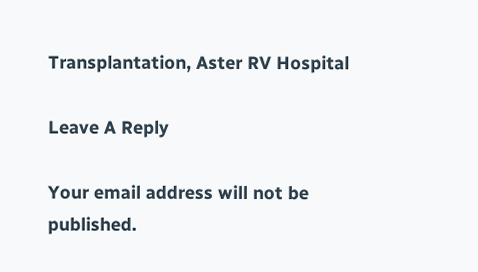Transplantation, Aster RV Hospital

Leave A Reply

Your email address will not be published.